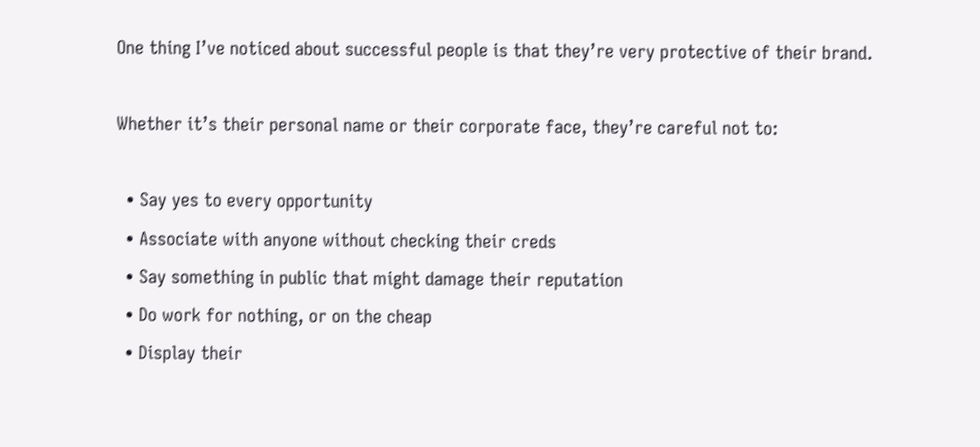One thing I’ve noticed about successful people is that they’re very protective of their brand.

Whether it’s their personal name or their corporate face, they’re careful not to:

  • Say yes to every opportunity
  • Associate with anyone without checking their creds
  • Say something in public that might damage their reputation
  • Do work for nothing, or on the cheap
  • Display their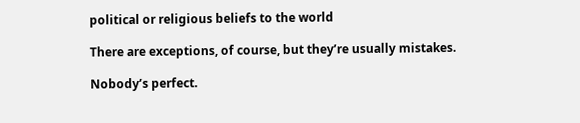political or religious beliefs to the world

There are exceptions, of course, but they’re usually mistakes.

Nobody’s perfect.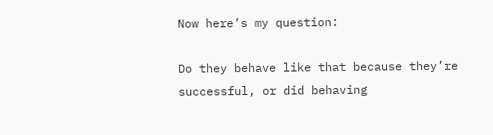Now here’s my question:

Do they behave like that because they’re successful, or did behaving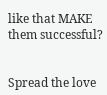like that MAKE them successful?


Spread the love